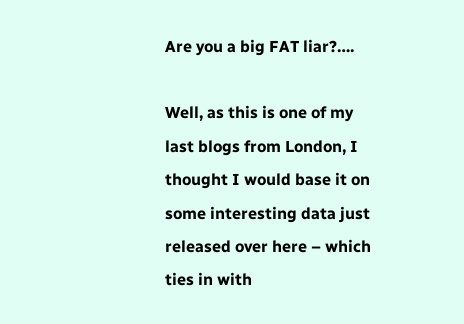Are you a big FAT liar?….

Well, as this is one of my last blogs from London, I thought I would base it on some interesting data just released over here – which ties in with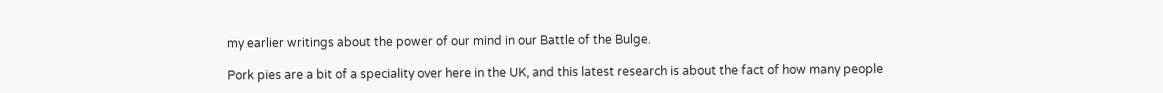my earlier writings about the power of our mind in our Battle of the Bulge.

Pork pies are a bit of a speciality over here in the UK, and this latest research is about the fact of how many people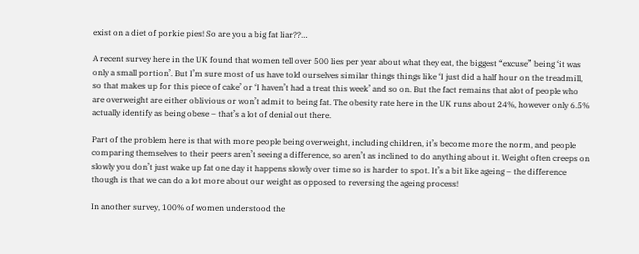exist on a diet of porkie pies! So are you a big fat liar??…

A recent survey here in the UK found that women tell over 500 lies per year about what they eat, the biggest “excuse” being ‘it was only a small portion’. But I’m sure most of us have told ourselves similar things things like ‘I just did a half hour on the treadmill, so that makes up for this piece of cake’ or ‘I haven’t had a treat this week’ and so on. But the fact remains that alot of people who are overweight are either oblivious or won’t admit to being fat. The obesity rate here in the UK runs about 24%, however only 6.5% actually identify as being obese – that’s a lot of denial out there.

Part of the problem here is that with more people being overweight, including children, it’s become more the norm, and people comparing themselves to their peers aren’t seeing a difference, so aren’t as inclined to do anything about it. Weight often creeps on slowly you don’t just wake up fat one day it happens slowly over time so is harder to spot. It’s a bit like ageing – the difference though is that we can do a lot more about our weight as opposed to reversing the ageing process!

In another survey, 100% of women understood the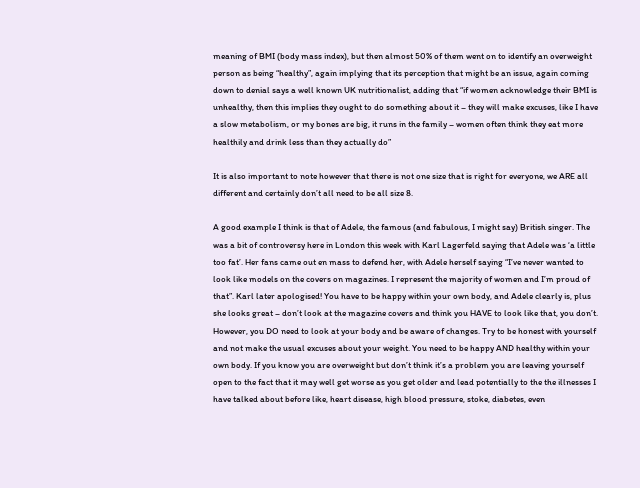meaning of BMI (body mass index), but then almost 50% of them went on to identify an overweight person as being “healthy”, again implying that its perception that might be an issue, again coming down to denial says a well known UK nutritionalist, adding that “if women acknowledge their BMI is unhealthy, then this implies they ought to do something about it – they will make excuses, like I have a slow metabolism, or my bones are big, it runs in the family – women often think they eat more healthily and drink less than they actually do”

It is also important to note however that there is not one size that is right for everyone, we ARE all different and certainly don’t all need to be all size 8.

A good example I think is that of Adele, the famous (and fabulous, I might say) British singer. The was a bit of controversy here in London this week with Karl Lagerfeld saying that Adele was ‘a little too fat’. Her fans came out en mass to defend her, with Adele herself saying “I’ve never wanted to look like models on the covers on magazines. I represent the majority of women and I’m proud of that”. Karl later apologised! You have to be happy within your own body, and Adele clearly is, plus she looks great – don’t look at the magazine covers and think you HAVE to look like that, you don’t. However, you DO need to look at your body and be aware of changes. Try to be honest with yourself and not make the usual excuses about your weight. You need to be happy AND healthy within your own body. If you know you are overweight but don’t think it’s a problem you are leaving yourself open to the fact that it may well get worse as you get older and lead potentially to the the illnesses I have talked about before like, heart disease, high blood pressure, stoke, diabetes, even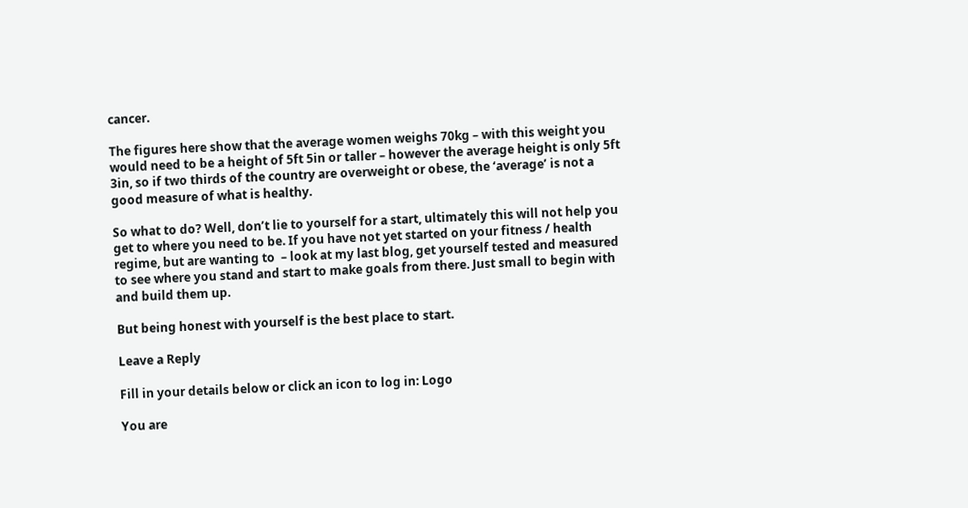cancer.

The figures here show that the average women weighs 70kg – with this weight you would need to be a height of 5ft 5in or taller – however the average height is only 5ft 3in, so if two thirds of the country are overweight or obese, the ‘average’ is not a good measure of what is healthy.

So what to do? Well, don’t lie to yourself for a start, ultimately this will not help you get to where you need to be. If you have not yet started on your fitness / health regime, but are wanting to  – look at my last blog, get yourself tested and measured to see where you stand and start to make goals from there. Just small to begin with and build them up.

But being honest with yourself is the best place to start.

Leave a Reply

Fill in your details below or click an icon to log in: Logo

You are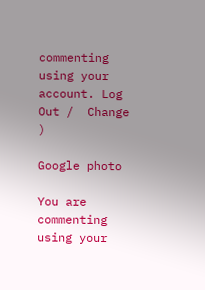commenting using your account. Log Out /  Change )

Google photo

You are commenting using your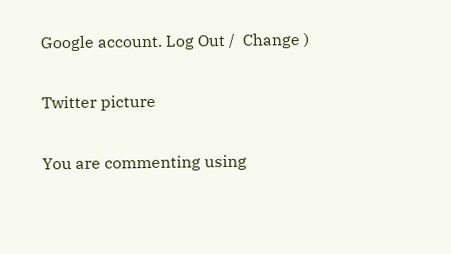Google account. Log Out /  Change )

Twitter picture

You are commenting using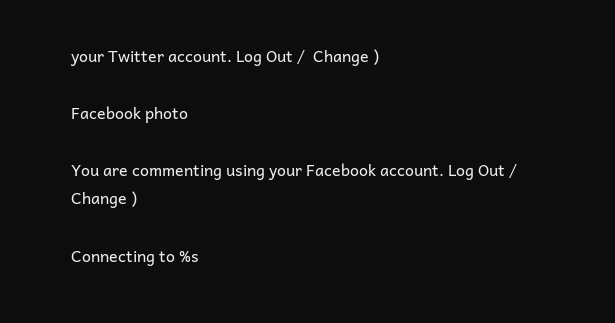your Twitter account. Log Out /  Change )

Facebook photo

You are commenting using your Facebook account. Log Out /  Change )

Connecting to %s